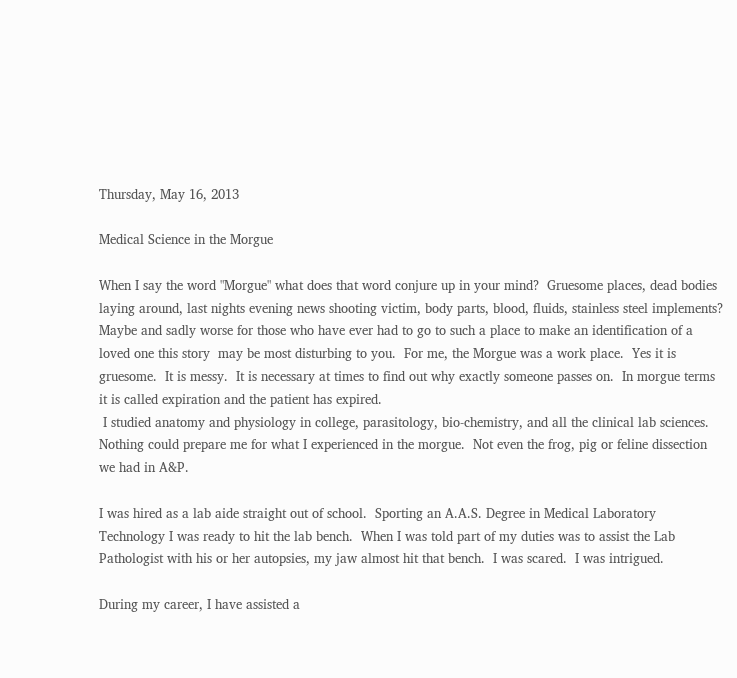Thursday, May 16, 2013

Medical Science in the Morgue

When I say the word "Morgue" what does that word conjure up in your mind?  Gruesome places, dead bodies laying around, last nights evening news shooting victim, body parts, blood, fluids, stainless steel implements?  Maybe and sadly worse for those who have ever had to go to such a place to make an identification of a loved one this story  may be most disturbing to you.  For me, the Morgue was a work place.  Yes it is gruesome.  It is messy.  It is necessary at times to find out why exactly someone passes on.  In morgue terms it is called expiration and the patient has expired.
 I studied anatomy and physiology in college, parasitology, bio-chemistry, and all the clinical lab sciences.  Nothing could prepare me for what I experienced in the morgue.  Not even the frog, pig or feline dissection we had in A&P.

I was hired as a lab aide straight out of school.  Sporting an A.A.S. Degree in Medical Laboratory Technology I was ready to hit the lab bench.  When I was told part of my duties was to assist the Lab Pathologist with his or her autopsies, my jaw almost hit that bench.  I was scared.  I was intrigued.

During my career, I have assisted a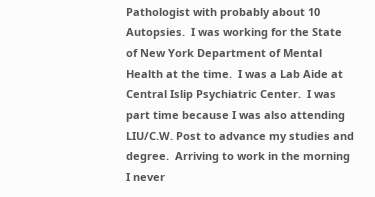Pathologist with probably about 10 Autopsies.  I was working for the State of New York Department of Mental Health at the time.  I was a Lab Aide at Central Islip Psychiatric Center.  I was part time because I was also attending LIU/C.W. Post to advance my studies and degree.  Arriving to work in the morning I never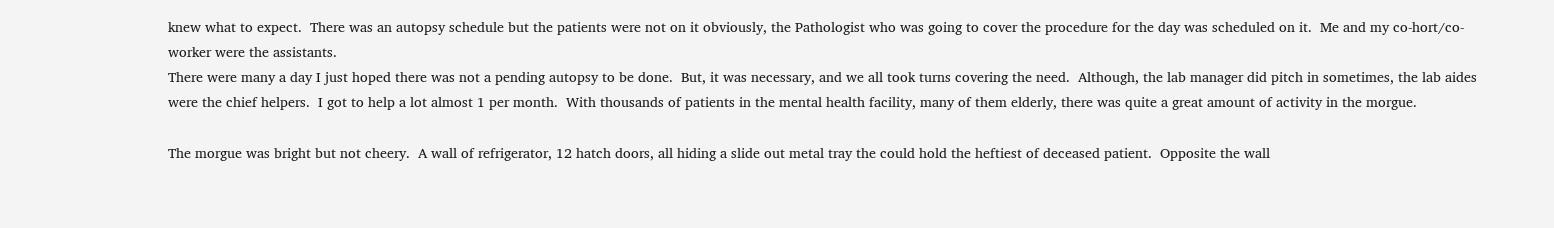knew what to expect.  There was an autopsy schedule but the patients were not on it obviously, the Pathologist who was going to cover the procedure for the day was scheduled on it.  Me and my co-hort/co-worker were the assistants.
There were many a day I just hoped there was not a pending autopsy to be done.  But, it was necessary, and we all took turns covering the need.  Although, the lab manager did pitch in sometimes, the lab aides were the chief helpers.  I got to help a lot almost 1 per month.  With thousands of patients in the mental health facility, many of them elderly, there was quite a great amount of activity in the morgue.

The morgue was bright but not cheery.  A wall of refrigerator, 12 hatch doors, all hiding a slide out metal tray the could hold the heftiest of deceased patient.  Opposite the wall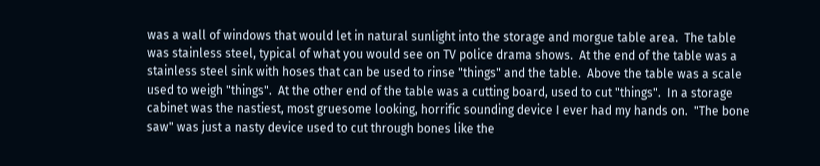was a wall of windows that would let in natural sunlight into the storage and morgue table area.  The table was stainless steel, typical of what you would see on TV police drama shows.  At the end of the table was a stainless steel sink with hoses that can be used to rinse "things" and the table.  Above the table was a scale used to weigh "things".  At the other end of the table was a cutting board, used to cut "things".  In a storage cabinet was the nastiest, most gruesome looking, horrific sounding device I ever had my hands on.  "The bone saw" was just a nasty device used to cut through bones like the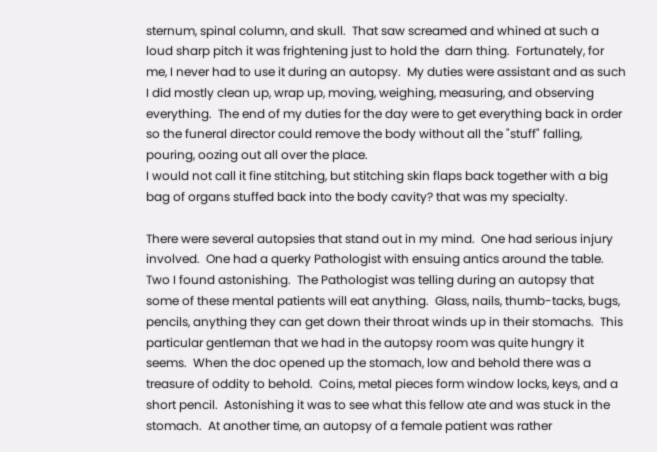sternum, spinal column, and skull.  That saw screamed and whined at such a loud sharp pitch it was frightening just to hold the  darn thing.  Fortunately, for me, I never had to use it during an autopsy.  My duties were assistant and as such I did mostly clean up, wrap up, moving, weighing, measuring, and observing everything.  The end of my duties for the day were to get everything back in order so the funeral director could remove the body without all the "stuff" falling, pouring, oozing out all over the place.
I would not call it fine stitching, but stitching skin flaps back together with a big bag of organs stuffed back into the body cavity? that was my specialty.

There were several autopsies that stand out in my mind.  One had serious injury involved.  One had a querky Pathologist with ensuing antics around the table.  Two I found astonishing.  The Pathologist was telling during an autopsy that some of these mental patients will eat anything.  Glass, nails, thumb-tacks, bugs, pencils, anything they can get down their throat winds up in their stomachs.  This particular gentleman that we had in the autopsy room was quite hungry it seems.  When the doc opened up the stomach, low and behold there was a treasure of oddity to behold.  Coins, metal pieces form window locks, keys, and a short pencil.  Astonishing it was to see what this fellow ate and was stuck in the stomach.  At another time, an autopsy of a female patient was rather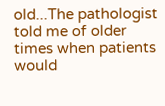old...The pathologist told me of older times when patients would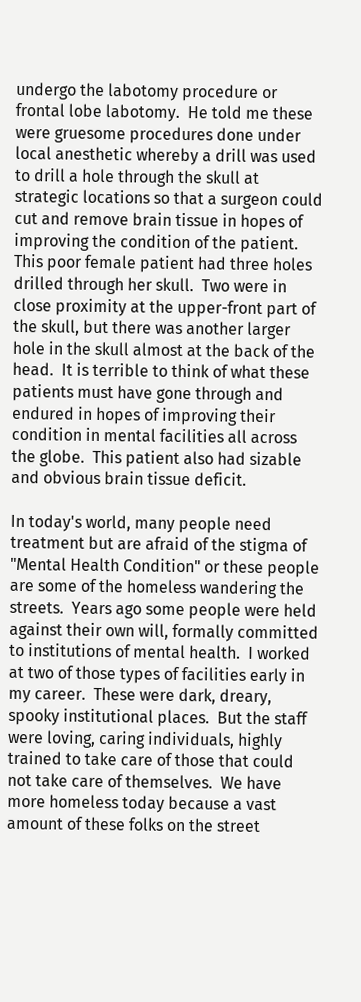undergo the labotomy procedure or frontal lobe labotomy.  He told me these were gruesome procedures done under local anesthetic whereby a drill was used to drill a hole through the skull at strategic locations so that a surgeon could cut and remove brain tissue in hopes of improving the condition of the patient.  This poor female patient had three holes drilled through her skull.  Two were in close proximity at the upper-front part of the skull, but there was another larger hole in the skull almost at the back of the head.  It is terrible to think of what these patients must have gone through and endured in hopes of improving their condition in mental facilities all across the globe.  This patient also had sizable and obvious brain tissue deficit.

In today's world, many people need treatment but are afraid of the stigma of "Mental Health Condition" or these people are some of the homeless wandering the streets.  Years ago some people were held against their own will, formally committed to institutions of mental health.  I worked at two of those types of facilities early in my career.  These were dark, dreary, spooky institutional places.  But the staff were loving, caring individuals, highly trained to take care of those that could not take care of themselves.  We have more homeless today because a vast amount of these folks on the street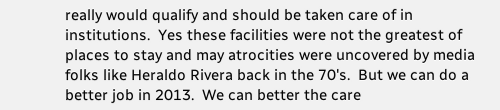really would qualify and should be taken care of in institutions.  Yes these facilities were not the greatest of places to stay and may atrocities were uncovered by media folks like Heraldo Rivera back in the 70's.  But we can do a better job in 2013.  We can better the care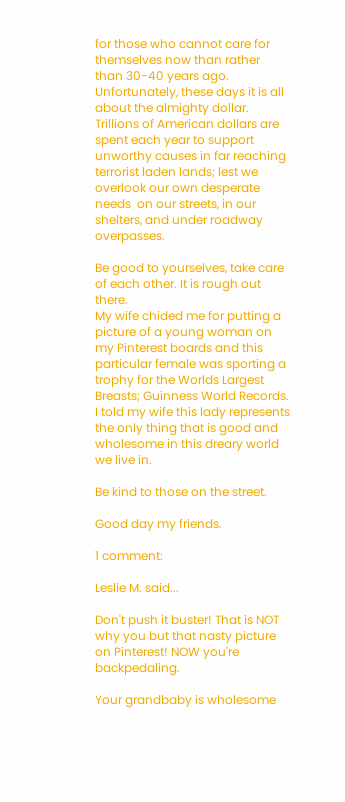for those who cannot care for themselves now than rather than 30-40 years ago.  Unfortunately, these days it is all about the almighty dollar.  Trillions of American dollars are spent each year to support unworthy causes in far reaching terrorist laden lands; lest we overlook our own desperate needs  on our streets, in our shelters, and under roadway overpasses.

Be good to yourselves, take care of each other. It is rough out there.
My wife chided me for putting a picture of a young woman on my Pinterest boards and this particular female was sporting a trophy for the Worlds Largest Breasts; Guinness World Records.  I told my wife this lady represents the only thing that is good and wholesome in this dreary world we live in.

Be kind to those on the street.

Good day my friends.

1 comment:

Leslie M. said...

Don't push it buster! That is NOT why you but that nasty picture on Pinterest! NOW you're backpedaling.

Your grandbaby is wholesome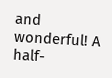and wonderful! A half-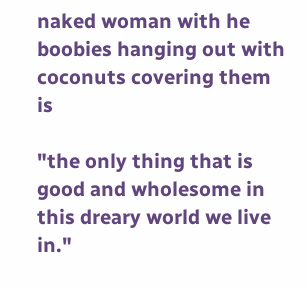naked woman with he boobies hanging out with coconuts covering them is

"the only thing that is good and wholesome in this dreary world we live in."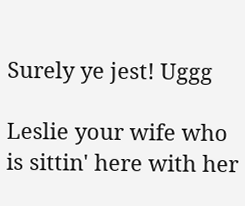Surely ye jest! Uggg

Leslie your wife who is sittin' here with her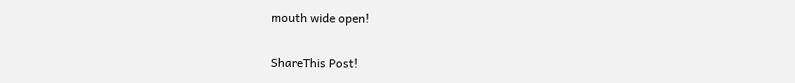mouth wide open!


ShareThis Post!